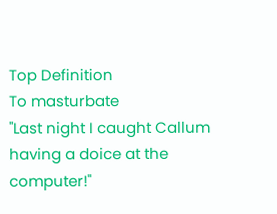Top Definition
To masturbate
"Last night I caught Callum having a doice at the computer!"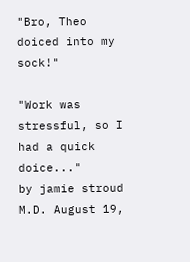"Bro, Theo doiced into my sock!"

"Work was stressful, so I had a quick doice..."
by jamie stroud M.D. August 19,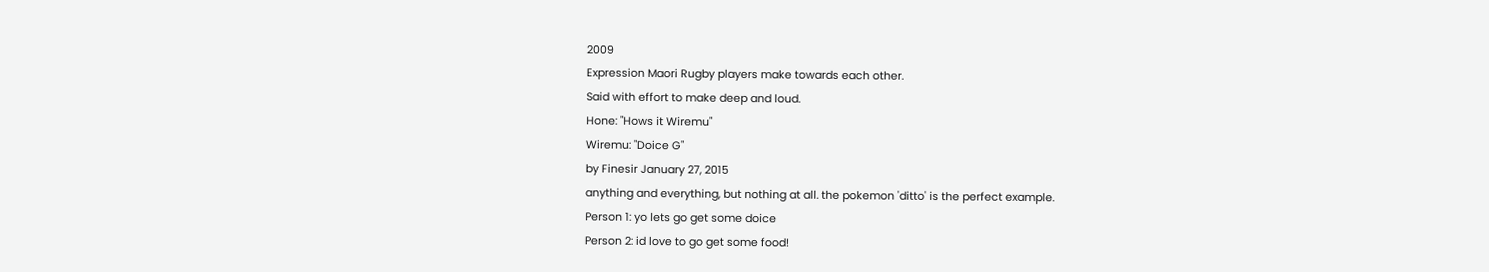2009
Expression Maori Rugby players make towards each other.
Said with effort to make deep and loud.
Hone: "Hows it Wiremu"
Wiremu: "Doice G"
by Finesir January 27, 2015
anything and everything, but nothing at all. the pokemon 'ditto' is the perfect example.
Person 1: yo lets go get some doice
Person 2: id love to go get some food!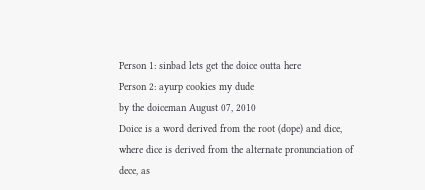Person 1: sinbad lets get the doice outta here
Person 2: ayurp cookies my dude
by the doiceman August 07, 2010
Doice is a word derived from the root (dope) and dice, where dice is derived from the alternate pronunciation of dece, as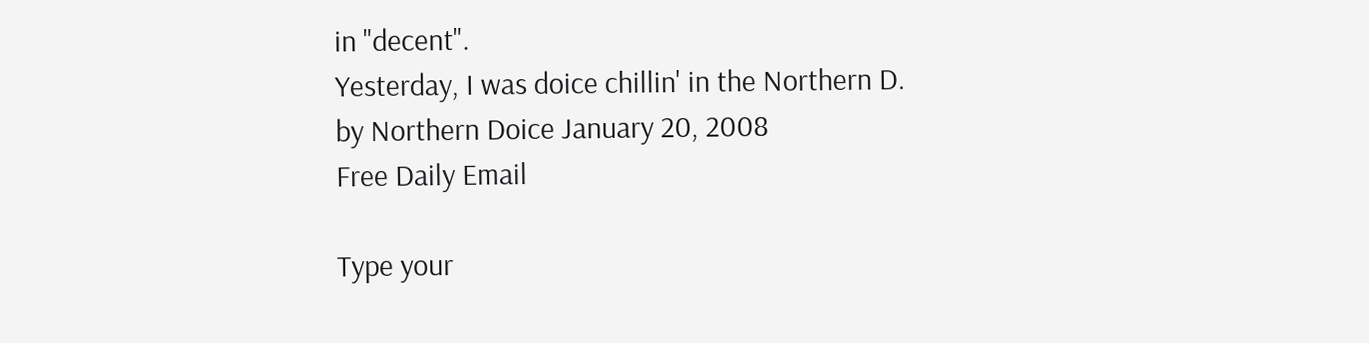in "decent".
Yesterday, I was doice chillin' in the Northern D.
by Northern Doice January 20, 2008
Free Daily Email

Type your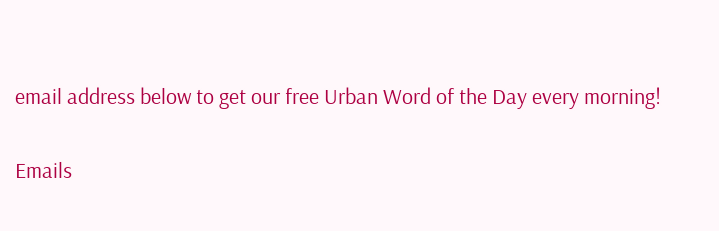email address below to get our free Urban Word of the Day every morning!

Emails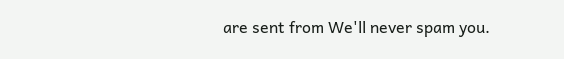are sent from We'll never spam you.